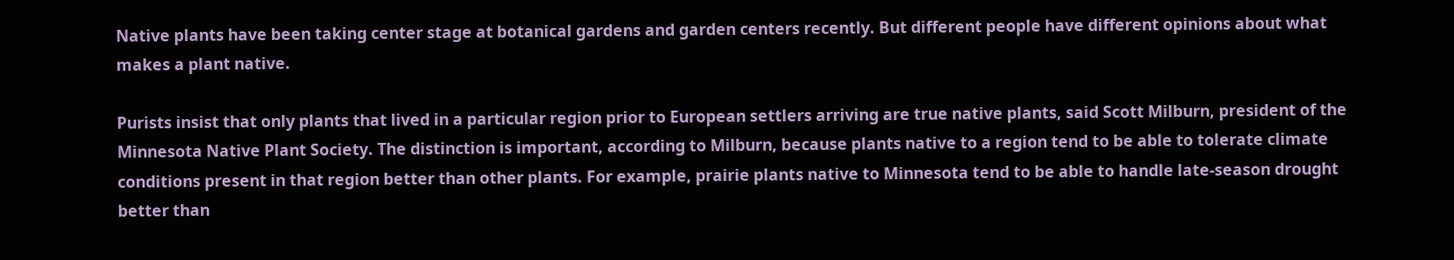Native plants have been taking center stage at botanical gardens and garden centers recently. But different people have different opinions about what makes a plant native.

Purists insist that only plants that lived in a particular region prior to European settlers arriving are true native plants, said Scott Milburn, president of the Minnesota Native Plant Society. The distinction is important, according to Milburn, because plants native to a region tend to be able to tolerate climate conditions present in that region better than other plants. For example, prairie plants native to Minnesota tend to be able to handle late-season drought better than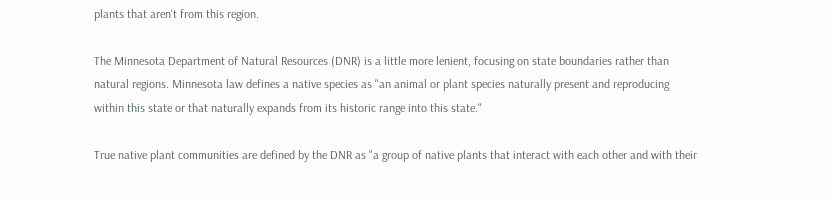plants that aren't from this region.

The Minnesota Department of Natural Resources (DNR) is a little more lenient, focusing on state boundaries rather than natural regions. Minnesota law defines a native species as "an animal or plant species naturally present and reproducing within this state or that naturally expands from its historic range into this state."

True native plant communities are defined by the DNR as "a group of native plants that interact with each other and with their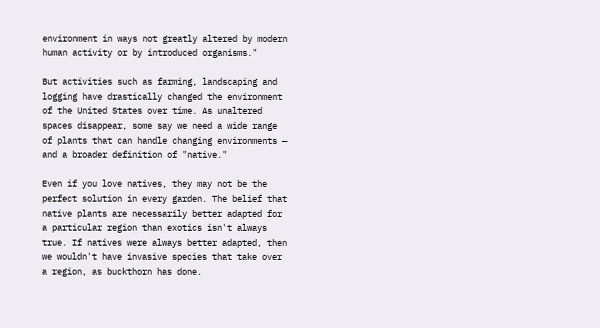environment in ways not greatly altered by modern human activity or by introduced organisms."

But activities such as farming, landscaping and logging have drastically changed the environment of the United States over time. As unaltered spaces disappear, some say we need a wide range of plants that can handle changing environments — and a broader definition of "native."

Even if you love natives, they may not be the perfect solution in every garden. The belief that native plants are necessarily better adapted for a particular region than exotics isn't always true. If natives were always better adapted, then we wouldn't have invasive species that take over a region, as buckthorn has done.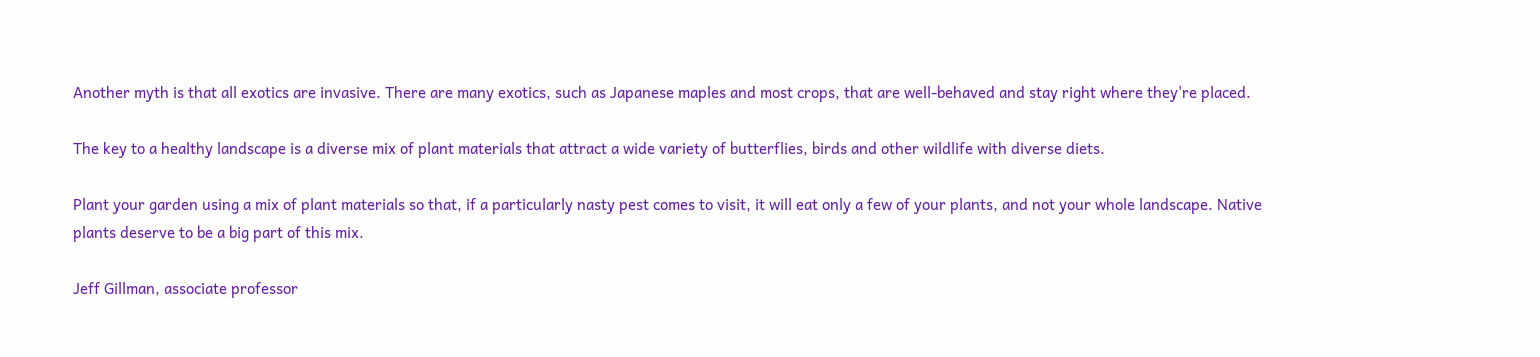Another myth is that all exotics are invasive. There are many exotics, such as Japanese maples and most crops, that are well-behaved and stay right where they're placed.

The key to a healthy landscape is a diverse mix of plant materials that attract a wide variety of butterflies, birds and other wildlife with diverse diets.

Plant your garden using a mix of plant materials so that, if a particularly nasty pest comes to visit, it will eat only a few of your plants, and not your whole landscape. Native plants deserve to be a big part of this mix.

Jeff Gillman, associate professor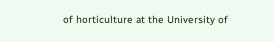of horticulture at the University of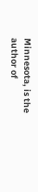Minnesota, is the author of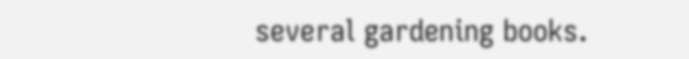several gardening books.